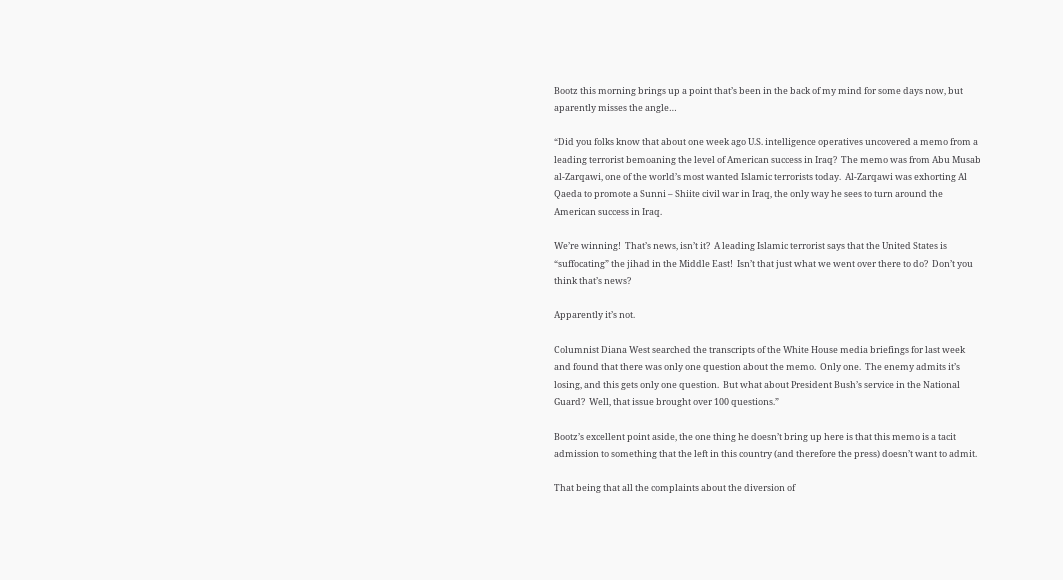Bootz this morning brings up a point that’s been in the back of my mind for some days now, but aparently misses the angle…

“Did you folks know that about one week ago U.S. intelligence operatives uncovered a memo from a leading terrorist bemoaning the level of American success in Iraq?  The memo was from Abu Musab al-Zarqawi, one of the world’s most wanted Islamic terrorists today.  Al-Zarqawi was exhorting Al Qaeda to promote a Sunni – Shiite civil war in Iraq, the only way he sees to turn around the American success in Iraq.

We’re winning!  That’s news, isn’t it?  A leading Islamic terrorist says that the United States is “suffocating” the jihad in the Middle East!  Isn’t that just what we went over there to do?  Don’t you think that’s news?

Apparently it’s not.

Columnist Diana West searched the transcripts of the White House media briefings for last week and found that there was only one question about the memo.  Only one.  The enemy admits it’s losing, and this gets only one question.  But what about President Bush’s service in the National Guard?  Well, that issue brought over 100 questions.”

Bootz’s excellent point aside, the one thing he doesn’t bring up here is that this memo is a tacit admission to something that the left in this country (and therefore the press) doesn’t want to admit.

That being that all the complaints about the diversion of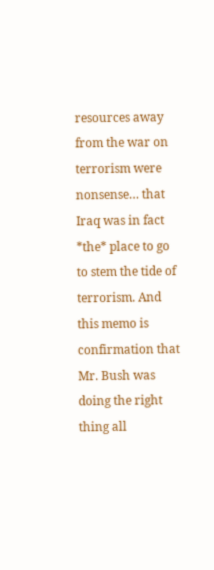resources away from the war on terrorism were nonsense… that Iraq was in fact *the* place to go to stem the tide of terrorism. And this memo is confirmation that Mr. Bush was doing the right thing all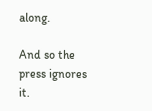along.

And so the press ignores it.